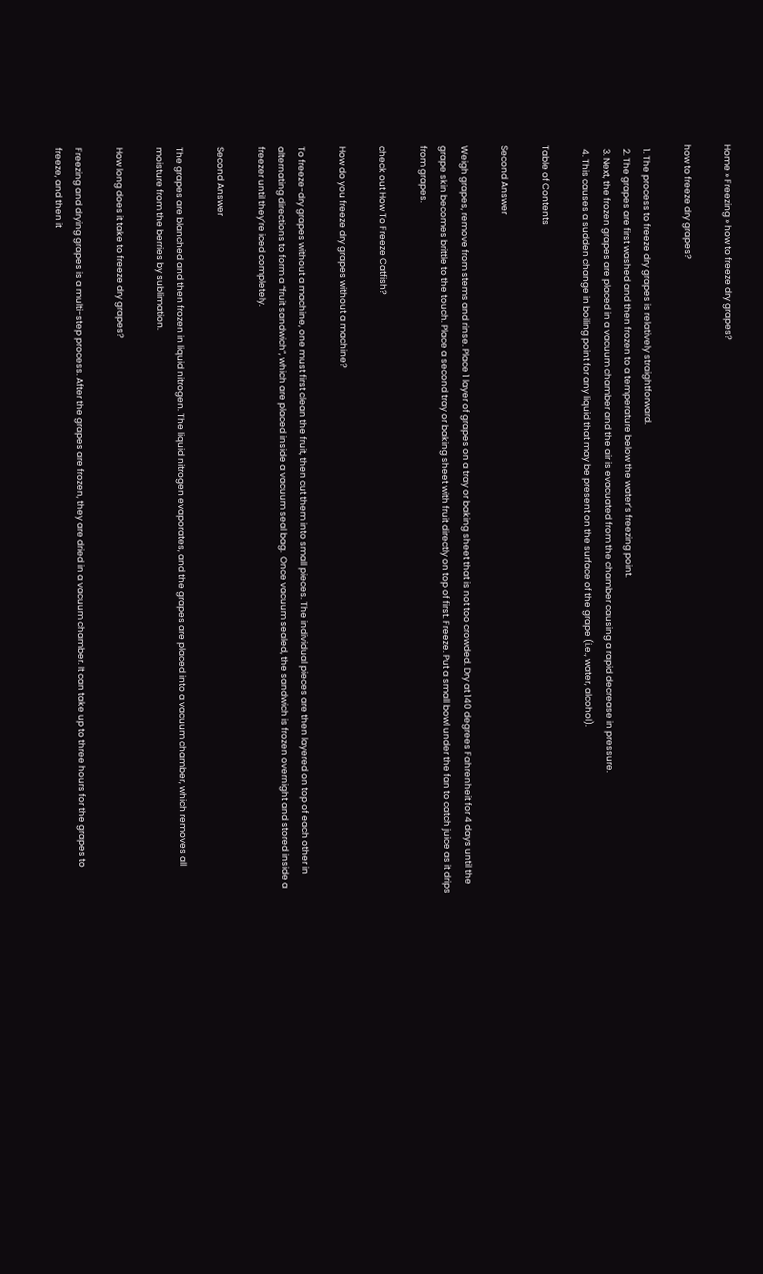Home » Freezing » how to freeze dry grapes?

how to freeze dry grapes?

  1. The process to freeze dry grapes is relatively straightforward.
  2. The grapes are first washed and then frozen to a temperature below the water’s freezing point.
  3. Next, the frozen grapes are placed in a vacuum chamber and the air is evacuated from the chamber causing a rapid decrease in pressure.
  4. This causes a sudden change in boiling point for any liquid that may be present on the surface of the grape (i.e., water, alcohol).

Table of Contents

Second Answer

Weigh grapes, remove from stems and rinse. Place 1 layer of grapes on a tray or baking sheet that is not too crowded. Dry at 140 degrees Fahrenheit for 4 days until the grape skin becomes brittle to the touch. Place a second tray or baking sheet with fruit directly on top of first. Freeze. Put a small bowl under the fan to catch juice as it drips from grapes.

check out How To Freeze Catfish?

How do you freeze dry grapes without a machine?

To freeze-dry grapes without a machine, one must first clean the fruit, then cut them into small pieces. The individual pieces are then layered on top of each other in alternating directions to form a “fruit sandwich”, which are placed inside a vacuum seal bag.  Once vacuum sealed, the sandwich is frozen overnight and stored inside a freezer until they’re iced completely.

Second Answer

The grapes are blanched and then frozen in liquid nitrogen. The liquid nitrogen evaporates, and the grapes are placed into a vacuum chamber, which removes all moisture from the berries by sublimation.

How long does it take to freeze dry grapes?

Freezing and drying grapes is a multi-step process. After the grapes are frozen, they are dried in a vacuum chamber. It can take up to three hours for the grapes to freeze, and then it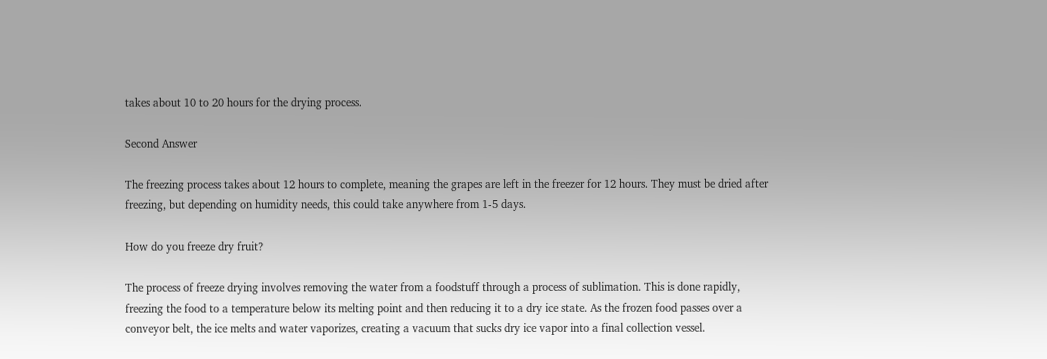takes about 10 to 20 hours for the drying process.

Second Answer

The freezing process takes about 12 hours to complete, meaning the grapes are left in the freezer for 12 hours. They must be dried after freezing, but depending on humidity needs, this could take anywhere from 1-5 days.

How do you freeze dry fruit?

The process of freeze drying involves removing the water from a foodstuff through a process of sublimation. This is done rapidly, freezing the food to a temperature below its melting point and then reducing it to a dry ice state. As the frozen food passes over a conveyor belt, the ice melts and water vaporizes, creating a vacuum that sucks dry ice vapor into a final collection vessel.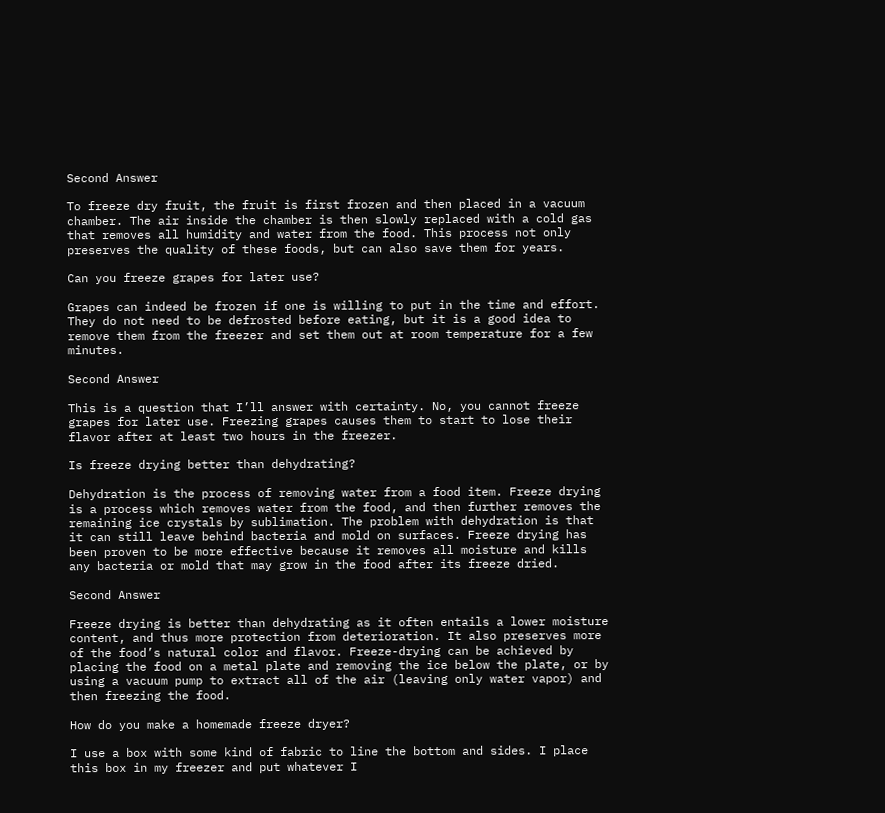Second Answer

To freeze dry fruit, the fruit is first frozen and then placed in a vacuum chamber. The air inside the chamber is then slowly replaced with a cold gas that removes all humidity and water from the food. This process not only preserves the quality of these foods, but can also save them for years.

Can you freeze grapes for later use?

Grapes can indeed be frozen if one is willing to put in the time and effort. They do not need to be defrosted before eating, but it is a good idea to remove them from the freezer and set them out at room temperature for a few minutes.

Second Answer

This is a question that I’ll answer with certainty. No, you cannot freeze grapes for later use. Freezing grapes causes them to start to lose their flavor after at least two hours in the freezer.

Is freeze drying better than dehydrating?

Dehydration is the process of removing water from a food item. Freeze drying is a process which removes water from the food, and then further removes the remaining ice crystals by sublimation. The problem with dehydration is that it can still leave behind bacteria and mold on surfaces. Freeze drying has been proven to be more effective because it removes all moisture and kills any bacteria or mold that may grow in the food after its freeze dried.

Second Answer

Freeze drying is better than dehydrating as it often entails a lower moisture content, and thus more protection from deterioration. It also preserves more of the food’s natural color and flavor. Freeze-drying can be achieved by placing the food on a metal plate and removing the ice below the plate, or by using a vacuum pump to extract all of the air (leaving only water vapor) and then freezing the food.

How do you make a homemade freeze dryer?

I use a box with some kind of fabric to line the bottom and sides. I place this box in my freezer and put whatever I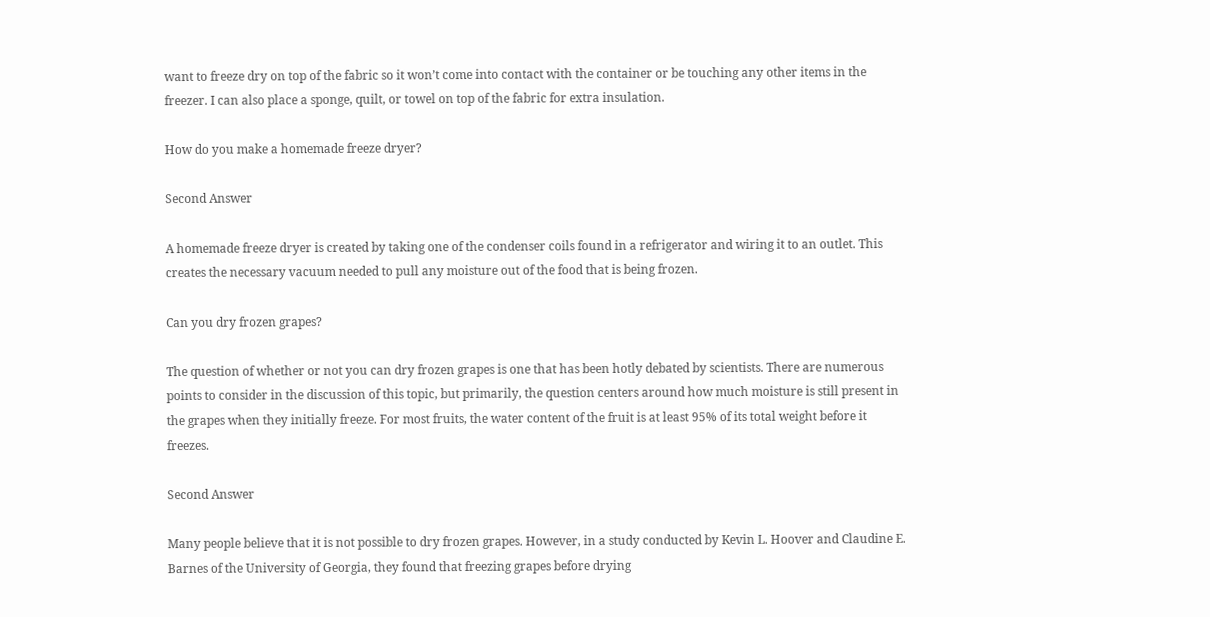want to freeze dry on top of the fabric so it won’t come into contact with the container or be touching any other items in the freezer. I can also place a sponge, quilt, or towel on top of the fabric for extra insulation.

How do you make a homemade freeze dryer?

Second Answer

A homemade freeze dryer is created by taking one of the condenser coils found in a refrigerator and wiring it to an outlet. This creates the necessary vacuum needed to pull any moisture out of the food that is being frozen.

Can you dry frozen grapes?

The question of whether or not you can dry frozen grapes is one that has been hotly debated by scientists. There are numerous points to consider in the discussion of this topic, but primarily, the question centers around how much moisture is still present in the grapes when they initially freeze. For most fruits, the water content of the fruit is at least 95% of its total weight before it freezes.

Second Answer

Many people believe that it is not possible to dry frozen grapes. However, in a study conducted by Kevin L. Hoover and Claudine E. Barnes of the University of Georgia, they found that freezing grapes before drying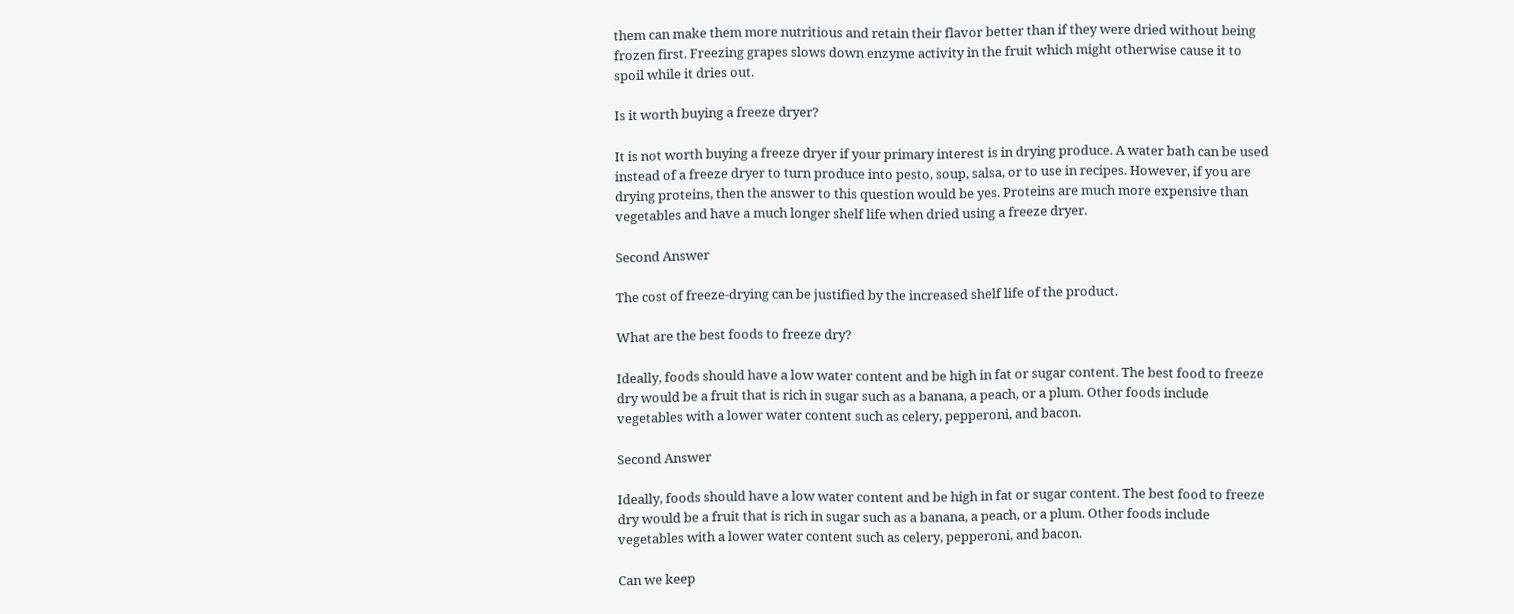them can make them more nutritious and retain their flavor better than if they were dried without being frozen first. Freezing grapes slows down enzyme activity in the fruit which might otherwise cause it to spoil while it dries out.

Is it worth buying a freeze dryer?

It is not worth buying a freeze dryer if your primary interest is in drying produce. A water bath can be used instead of a freeze dryer to turn produce into pesto, soup, salsa, or to use in recipes. However, if you are drying proteins, then the answer to this question would be yes. Proteins are much more expensive than vegetables and have a much longer shelf life when dried using a freeze dryer.

Second Answer

The cost of freeze-drying can be justified by the increased shelf life of the product.

What are the best foods to freeze dry?

Ideally, foods should have a low water content and be high in fat or sugar content. The best food to freeze dry would be a fruit that is rich in sugar such as a banana, a peach, or a plum. Other foods include vegetables with a lower water content such as celery, pepperoni, and bacon.

Second Answer

Ideally, foods should have a low water content and be high in fat or sugar content. The best food to freeze dry would be a fruit that is rich in sugar such as a banana, a peach, or a plum. Other foods include vegetables with a lower water content such as celery, pepperoni, and bacon.

Can we keep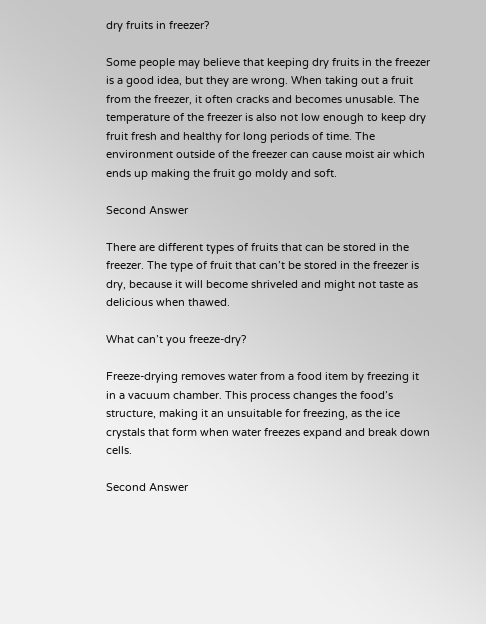dry fruits in freezer?

Some people may believe that keeping dry fruits in the freezer is a good idea, but they are wrong. When taking out a fruit from the freezer, it often cracks and becomes unusable. The temperature of the freezer is also not low enough to keep dry fruit fresh and healthy for long periods of time. The environment outside of the freezer can cause moist air which ends up making the fruit go moldy and soft.

Second Answer

There are different types of fruits that can be stored in the freezer. The type of fruit that can’t be stored in the freezer is dry, because it will become shriveled and might not taste as delicious when thawed.

What can’t you freeze-dry?

Freeze-drying removes water from a food item by freezing it in a vacuum chamber. This process changes the food’s structure, making it an unsuitable for freezing, as the ice crystals that form when water freezes expand and break down cells.

Second Answer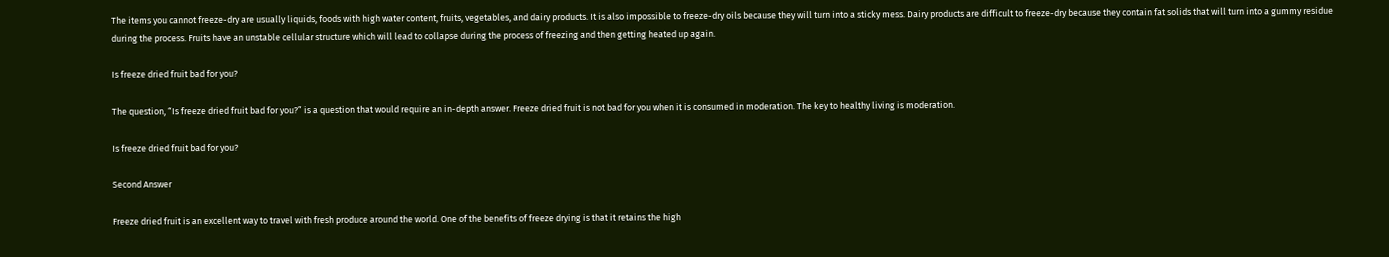The items you cannot freeze-dry are usually liquids, foods with high water content, fruits, vegetables, and dairy products. It is also impossible to freeze-dry oils because they will turn into a sticky mess. Dairy products are difficult to freeze-dry because they contain fat solids that will turn into a gummy residue during the process. Fruits have an unstable cellular structure which will lead to collapse during the process of freezing and then getting heated up again.

Is freeze dried fruit bad for you?

The question, “Is freeze dried fruit bad for you?” is a question that would require an in-depth answer. Freeze dried fruit is not bad for you when it is consumed in moderation. The key to healthy living is moderation.

Is freeze dried fruit bad for you?

Second Answer

Freeze dried fruit is an excellent way to travel with fresh produce around the world. One of the benefits of freeze drying is that it retains the high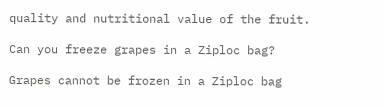quality and nutritional value of the fruit.

Can you freeze grapes in a Ziploc bag?

Grapes cannot be frozen in a Ziploc bag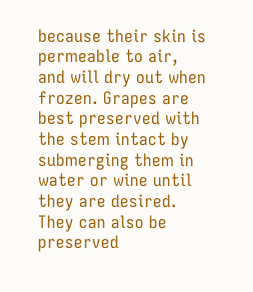because their skin is permeable to air, and will dry out when frozen. Grapes are best preserved with the stem intact by submerging them in water or wine until they are desired. They can also be preserved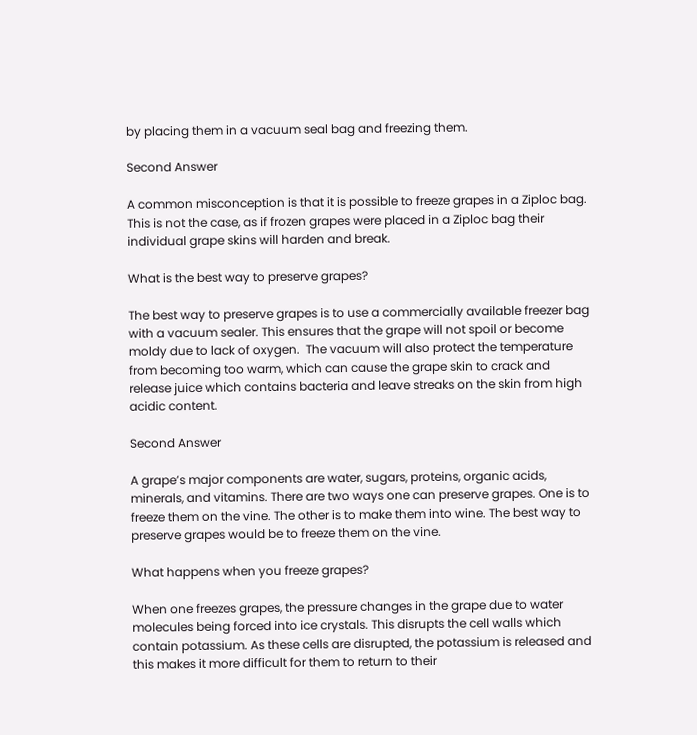by placing them in a vacuum seal bag and freezing them.

Second Answer

A common misconception is that it is possible to freeze grapes in a Ziploc bag. This is not the case, as if frozen grapes were placed in a Ziploc bag their individual grape skins will harden and break.

What is the best way to preserve grapes?

The best way to preserve grapes is to use a commercially available freezer bag with a vacuum sealer. This ensures that the grape will not spoil or become moldy due to lack of oxygen.  The vacuum will also protect the temperature from becoming too warm, which can cause the grape skin to crack and release juice which contains bacteria and leave streaks on the skin from high acidic content.

Second Answer

A grape’s major components are water, sugars, proteins, organic acids, minerals, and vitamins. There are two ways one can preserve grapes. One is to freeze them on the vine. The other is to make them into wine. The best way to preserve grapes would be to freeze them on the vine.

What happens when you freeze grapes?

When one freezes grapes, the pressure changes in the grape due to water molecules being forced into ice crystals. This disrupts the cell walls which contain potassium. As these cells are disrupted, the potassium is released and this makes it more difficult for them to return to their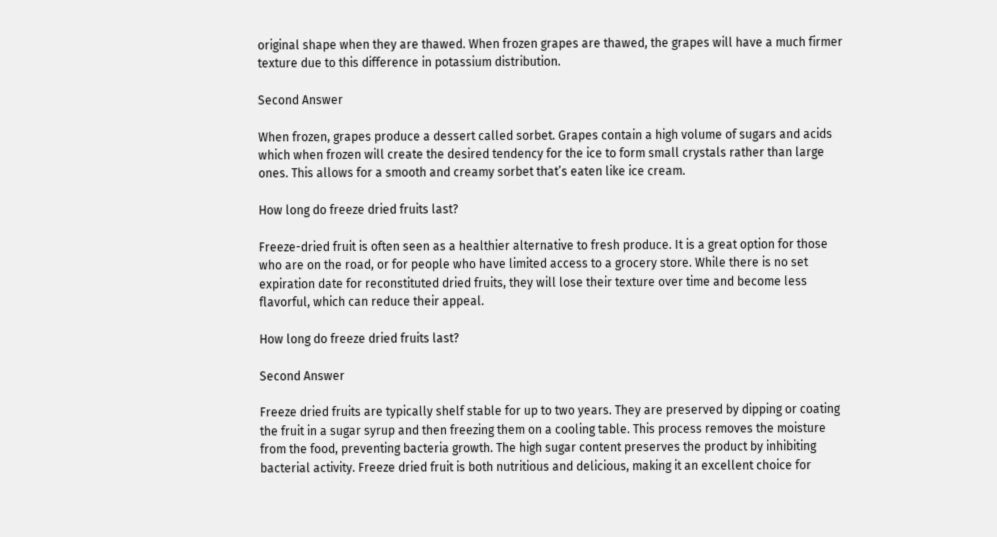original shape when they are thawed. When frozen grapes are thawed, the grapes will have a much firmer texture due to this difference in potassium distribution.

Second Answer

When frozen, grapes produce a dessert called sorbet. Grapes contain a high volume of sugars and acids which when frozen will create the desired tendency for the ice to form small crystals rather than large ones. This allows for a smooth and creamy sorbet that’s eaten like ice cream.

How long do freeze dried fruits last?

Freeze-dried fruit is often seen as a healthier alternative to fresh produce. It is a great option for those who are on the road, or for people who have limited access to a grocery store. While there is no set expiration date for reconstituted dried fruits, they will lose their texture over time and become less flavorful, which can reduce their appeal.

How long do freeze dried fruits last?

Second Answer

Freeze dried fruits are typically shelf stable for up to two years. They are preserved by dipping or coating the fruit in a sugar syrup and then freezing them on a cooling table. This process removes the moisture from the food, preventing bacteria growth. The high sugar content preserves the product by inhibiting bacterial activity. Freeze dried fruit is both nutritious and delicious, making it an excellent choice for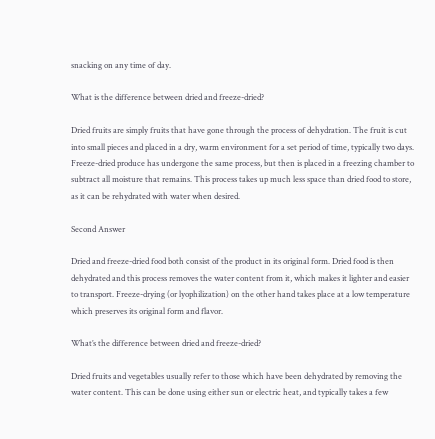snacking on any time of day.

What is the difference between dried and freeze-dried?

Dried fruits are simply fruits that have gone through the process of dehydration. The fruit is cut into small pieces and placed in a dry, warm environment for a set period of time, typically two days. Freeze-dried produce has undergone the same process, but then is placed in a freezing chamber to subtract all moisture that remains. This process takes up much less space than dried food to store, as it can be rehydrated with water when desired.

Second Answer

Dried and freeze-dried food both consist of the product in its original form. Dried food is then dehydrated and this process removes the water content from it, which makes it lighter and easier to transport. Freeze-drying (or lyophilization) on the other hand takes place at a low temperature which preserves its original form and flavor.

What’s the difference between dried and freeze-dried?

Dried fruits and vegetables usually refer to those which have been dehydrated by removing the water content. This can be done using either sun or electric heat, and typically takes a few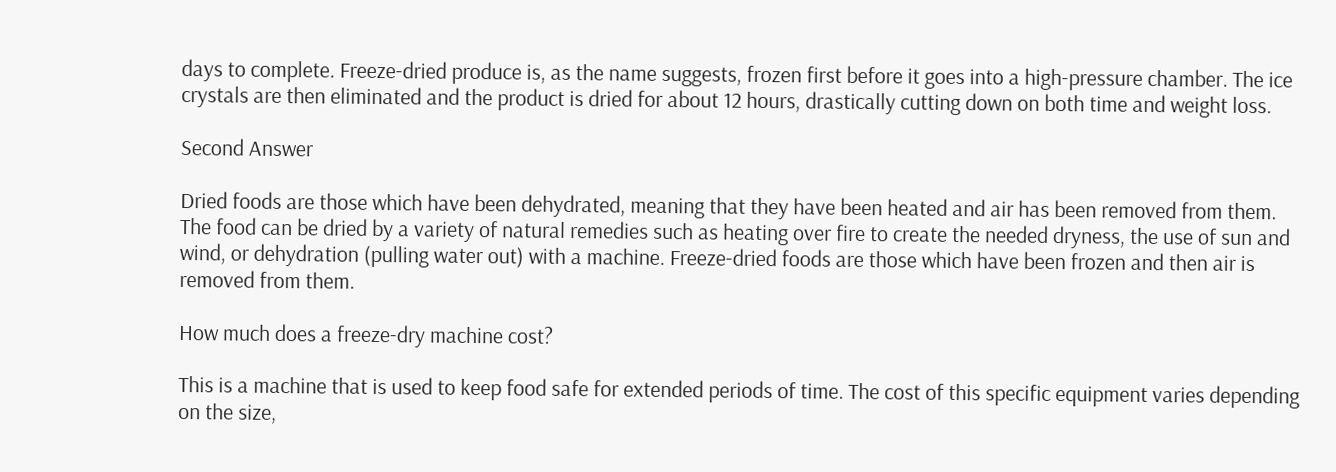days to complete. Freeze-dried produce is, as the name suggests, frozen first before it goes into a high-pressure chamber. The ice crystals are then eliminated and the product is dried for about 12 hours, drastically cutting down on both time and weight loss.

Second Answer

Dried foods are those which have been dehydrated, meaning that they have been heated and air has been removed from them. The food can be dried by a variety of natural remedies such as heating over fire to create the needed dryness, the use of sun and wind, or dehydration (pulling water out) with a machine. Freeze-dried foods are those which have been frozen and then air is removed from them.

How much does a freeze-dry machine cost?

This is a machine that is used to keep food safe for extended periods of time. The cost of this specific equipment varies depending on the size,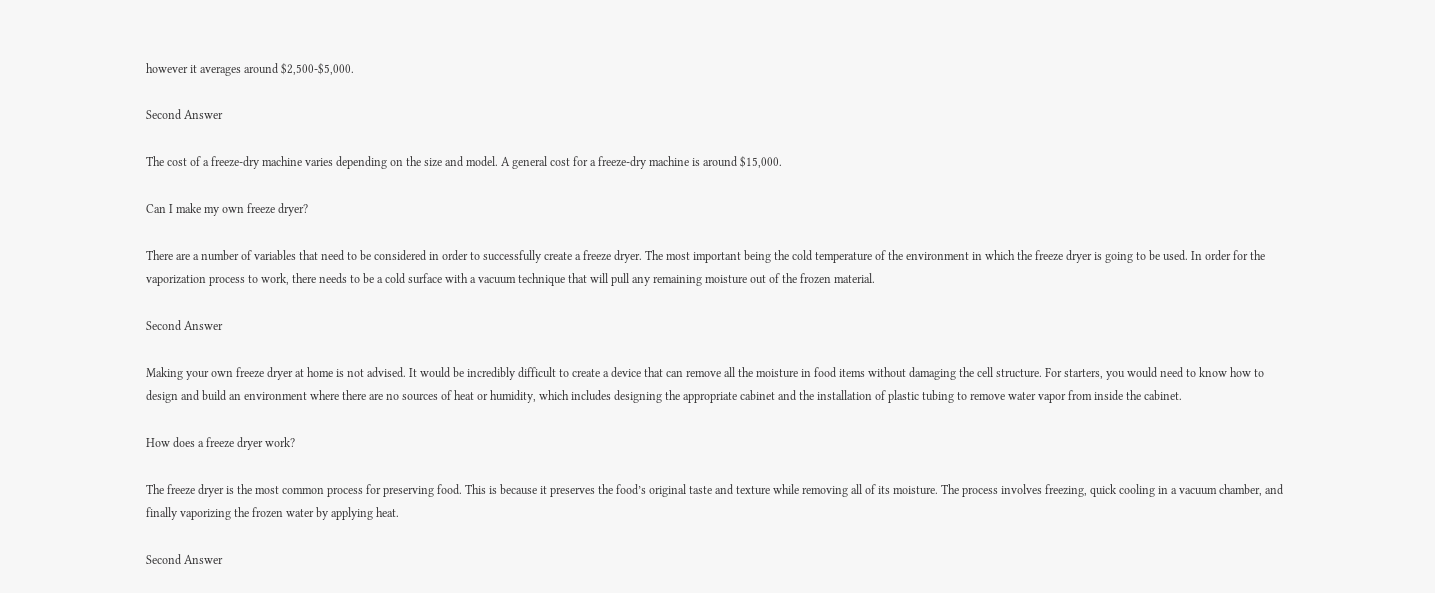however it averages around $2,500-$5,000.

Second Answer

The cost of a freeze-dry machine varies depending on the size and model. A general cost for a freeze-dry machine is around $15,000.

Can I make my own freeze dryer?

There are a number of variables that need to be considered in order to successfully create a freeze dryer. The most important being the cold temperature of the environment in which the freeze dryer is going to be used. In order for the vaporization process to work, there needs to be a cold surface with a vacuum technique that will pull any remaining moisture out of the frozen material.

Second Answer

Making your own freeze dryer at home is not advised. It would be incredibly difficult to create a device that can remove all the moisture in food items without damaging the cell structure. For starters, you would need to know how to design and build an environment where there are no sources of heat or humidity, which includes designing the appropriate cabinet and the installation of plastic tubing to remove water vapor from inside the cabinet.

How does a freeze dryer work?

The freeze dryer is the most common process for preserving food. This is because it preserves the food’s original taste and texture while removing all of its moisture. The process involves freezing, quick cooling in a vacuum chamber, and finally vaporizing the frozen water by applying heat.

Second Answer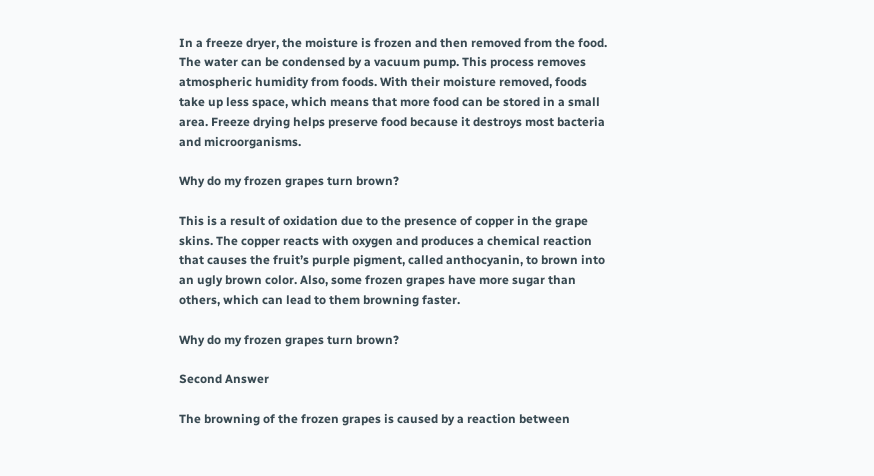In a freeze dryer, the moisture is frozen and then removed from the food. The water can be condensed by a vacuum pump. This process removes atmospheric humidity from foods. With their moisture removed, foods take up less space, which means that more food can be stored in a small area. Freeze drying helps preserve food because it destroys most bacteria and microorganisms.

Why do my frozen grapes turn brown?

This is a result of oxidation due to the presence of copper in the grape skins. The copper reacts with oxygen and produces a chemical reaction that causes the fruit’s purple pigment, called anthocyanin, to brown into an ugly brown color. Also, some frozen grapes have more sugar than others, which can lead to them browning faster.

Why do my frozen grapes turn brown?

Second Answer

The browning of the frozen grapes is caused by a reaction between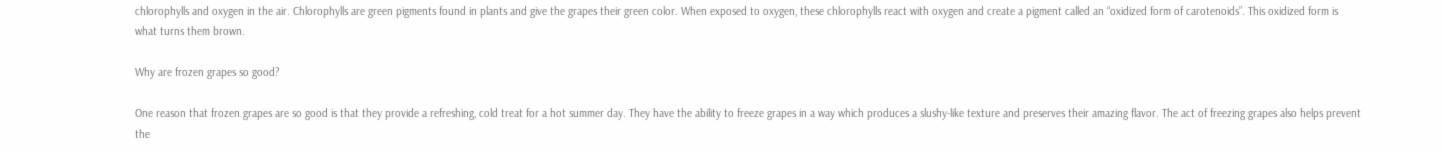chlorophylls and oxygen in the air. Chlorophylls are green pigments found in plants and give the grapes their green color. When exposed to oxygen, these chlorophylls react with oxygen and create a pigment called an “oxidized form of carotenoids”. This oxidized form is what turns them brown.

Why are frozen grapes so good?

One reason that frozen grapes are so good is that they provide a refreshing, cold treat for a hot summer day. They have the ability to freeze grapes in a way which produces a slushy-like texture and preserves their amazing flavor. The act of freezing grapes also helps prevent the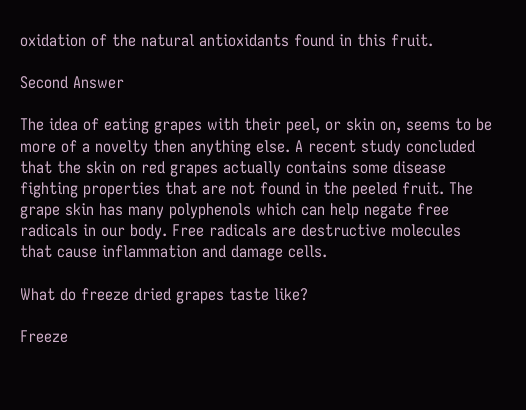oxidation of the natural antioxidants found in this fruit.

Second Answer

The idea of eating grapes with their peel, or skin on, seems to be more of a novelty then anything else. A recent study concluded that the skin on red grapes actually contains some disease fighting properties that are not found in the peeled fruit. The grape skin has many polyphenols which can help negate free radicals in our body. Free radicals are destructive molecules that cause inflammation and damage cells.

What do freeze dried grapes taste like?

Freeze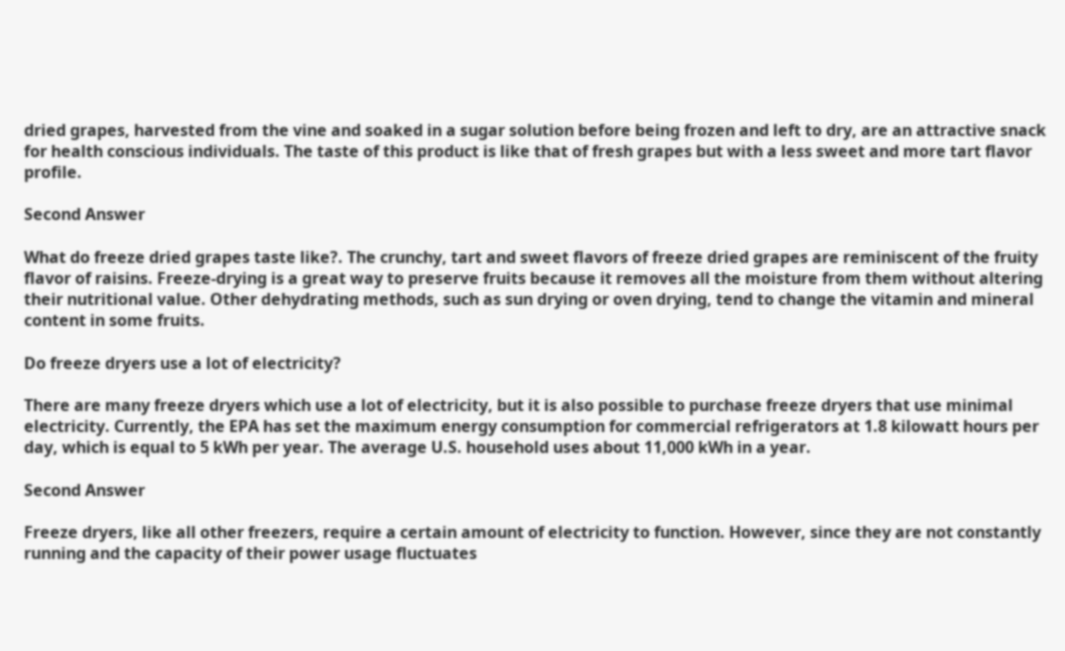dried grapes, harvested from the vine and soaked in a sugar solution before being frozen and left to dry, are an attractive snack for health conscious individuals. The taste of this product is like that of fresh grapes but with a less sweet and more tart flavor profile.

Second Answer

What do freeze dried grapes taste like?. The crunchy, tart and sweet flavors of freeze dried grapes are reminiscent of the fruity flavor of raisins. Freeze-drying is a great way to preserve fruits because it removes all the moisture from them without altering their nutritional value. Other dehydrating methods, such as sun drying or oven drying, tend to change the vitamin and mineral content in some fruits.

Do freeze dryers use a lot of electricity?

There are many freeze dryers which use a lot of electricity, but it is also possible to purchase freeze dryers that use minimal electricity. Currently, the EPA has set the maximum energy consumption for commercial refrigerators at 1.8 kilowatt hours per day, which is equal to 5 kWh per year. The average U.S. household uses about 11,000 kWh in a year.

Second Answer

Freeze dryers, like all other freezers, require a certain amount of electricity to function. However, since they are not constantly running and the capacity of their power usage fluctuates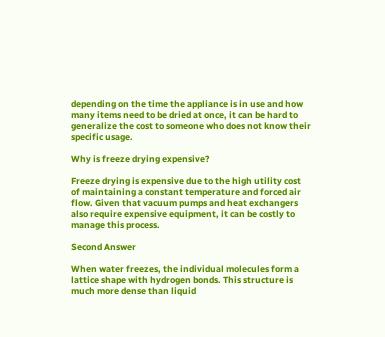depending on the time the appliance is in use and how many items need to be dried at once, it can be hard to generalize the cost to someone who does not know their specific usage.

Why is freeze drying expensive?

Freeze drying is expensive due to the high utility cost of maintaining a constant temperature and forced air flow. Given that vacuum pumps and heat exchangers also require expensive equipment, it can be costly to manage this process.

Second Answer

When water freezes, the individual molecules form a lattice shape with hydrogen bonds. This structure is much more dense than liquid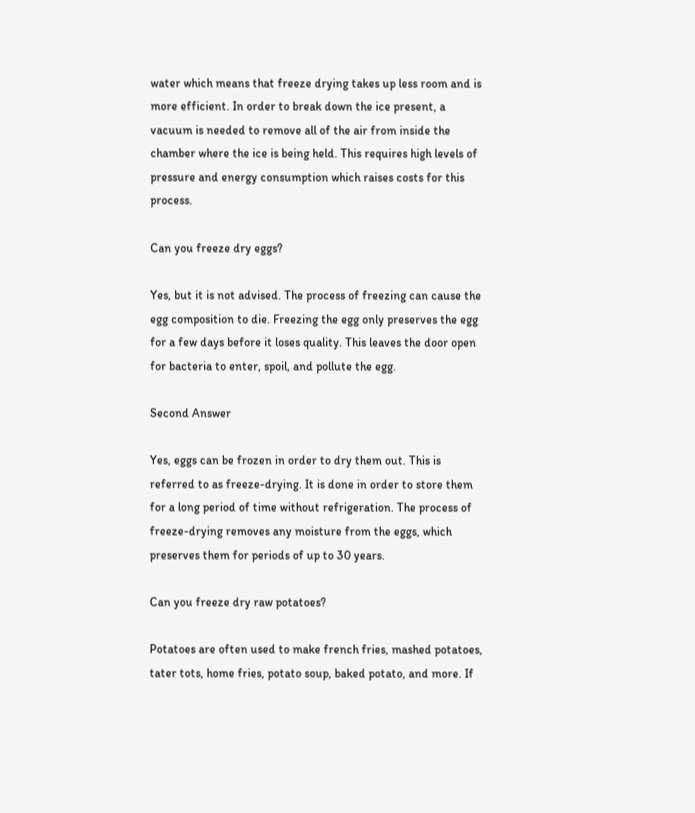water which means that freeze drying takes up less room and is more efficient. In order to break down the ice present, a vacuum is needed to remove all of the air from inside the chamber where the ice is being held. This requires high levels of pressure and energy consumption which raises costs for this process.

Can you freeze dry eggs?

Yes, but it is not advised. The process of freezing can cause the egg composition to die. Freezing the egg only preserves the egg for a few days before it loses quality. This leaves the door open for bacteria to enter, spoil, and pollute the egg.

Second Answer

Yes, eggs can be frozen in order to dry them out. This is referred to as freeze-drying. It is done in order to store them for a long period of time without refrigeration. The process of freeze-drying removes any moisture from the eggs, which preserves them for periods of up to 30 years.

Can you freeze dry raw potatoes?

Potatoes are often used to make french fries, mashed potatoes, tater tots, home fries, potato soup, baked potato, and more. If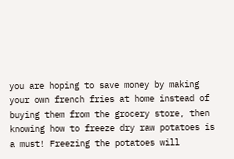you are hoping to save money by making your own french fries at home instead of buying them from the grocery store, then knowing how to freeze dry raw potatoes is a must! Freezing the potatoes will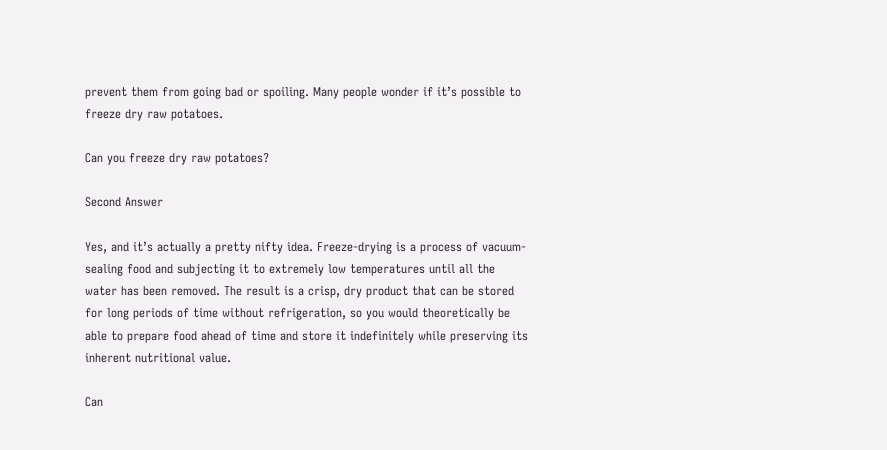prevent them from going bad or spoiling. Many people wonder if it’s possible to freeze dry raw potatoes.

Can you freeze dry raw potatoes?

Second Answer

Yes, and it’s actually a pretty nifty idea. Freeze-drying is a process of vacuum-sealing food and subjecting it to extremely low temperatures until all the water has been removed. The result is a crisp, dry product that can be stored for long periods of time without refrigeration, so you would theoretically be able to prepare food ahead of time and store it indefinitely while preserving its inherent nutritional value.

Can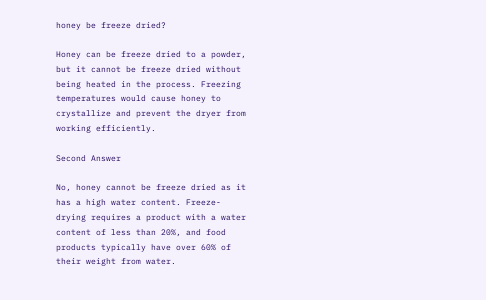honey be freeze dried?

Honey can be freeze dried to a powder, but it cannot be freeze dried without being heated in the process. Freezing temperatures would cause honey to crystallize and prevent the dryer from working efficiently.

Second Answer

No, honey cannot be freeze dried as it has a high water content. Freeze-drying requires a product with a water content of less than 20%, and food products typically have over 60% of their weight from water.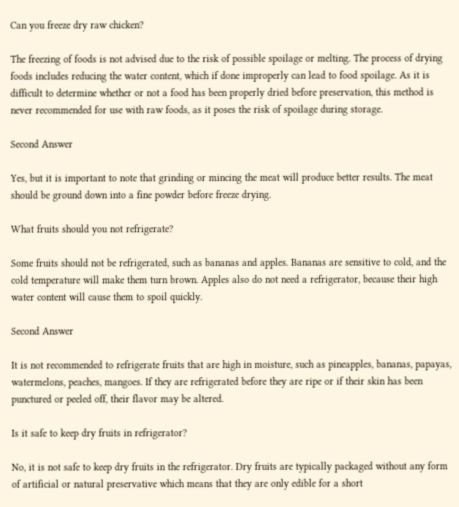Can you freeze dry raw chicken?

The freezing of foods is not advised due to the risk of possible spoilage or melting. The process of drying foods includes reducing the water content, which if done improperly can lead to food spoilage. As it is difficult to determine whether or not a food has been properly dried before preservation, this method is never recommended for use with raw foods, as it poses the risk of spoilage during storage.

Second Answer

Yes, but it is important to note that grinding or mincing the meat will produce better results. The meat should be ground down into a fine powder before freeze drying.

What fruits should you not refrigerate?

Some fruits should not be refrigerated, such as bananas and apples. Bananas are sensitive to cold, and the cold temperature will make them turn brown. Apples also do not need a refrigerator, because their high water content will cause them to spoil quickly.

Second Answer

It is not recommended to refrigerate fruits that are high in moisture, such as pineapples, bananas, papayas, watermelons, peaches, mangoes. If they are refrigerated before they are ripe or if their skin has been punctured or peeled off, their flavor may be altered.

Is it safe to keep dry fruits in refrigerator?

No, it is not safe to keep dry fruits in the refrigerator. Dry fruits are typically packaged without any form of artificial or natural preservative which means that they are only edible for a short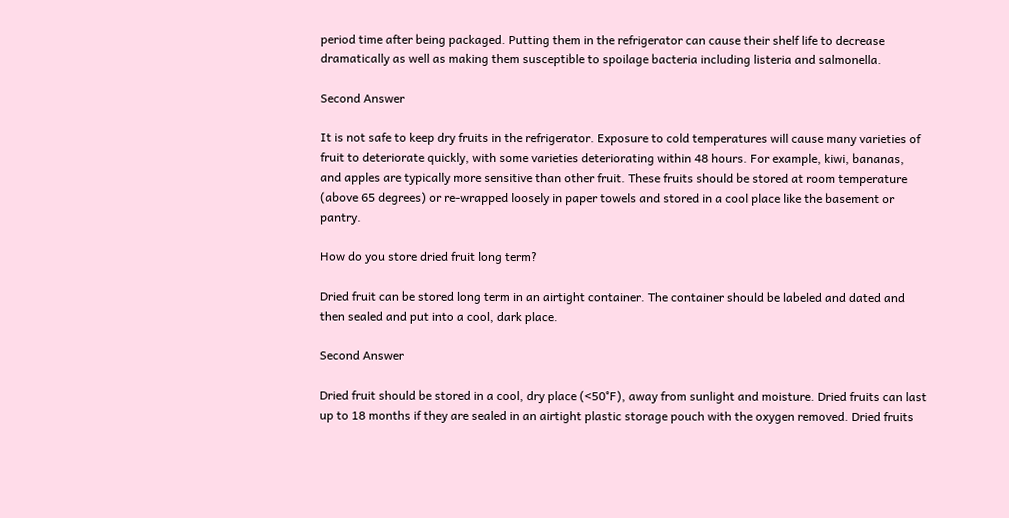period time after being packaged. Putting them in the refrigerator can cause their shelf life to decrease dramatically as well as making them susceptible to spoilage bacteria including listeria and salmonella.

Second Answer

It is not safe to keep dry fruits in the refrigerator. Exposure to cold temperatures will cause many varieties of fruit to deteriorate quickly, with some varieties deteriorating within 48 hours. For example, kiwi, bananas, and apples are typically more sensitive than other fruit. These fruits should be stored at room temperature (above 65 degrees) or re-wrapped loosely in paper towels and stored in a cool place like the basement or pantry.

How do you store dried fruit long term?

Dried fruit can be stored long term in an airtight container. The container should be labeled and dated and then sealed and put into a cool, dark place.

Second Answer

Dried fruit should be stored in a cool, dry place (<50°F), away from sunlight and moisture. Dried fruits can last up to 18 months if they are sealed in an airtight plastic storage pouch with the oxygen removed. Dried fruits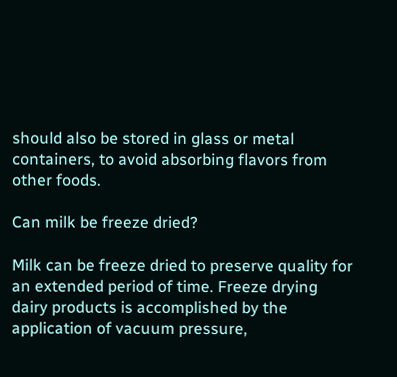should also be stored in glass or metal containers, to avoid absorbing flavors from other foods.

Can milk be freeze dried?

Milk can be freeze dried to preserve quality for an extended period of time. Freeze drying dairy products is accomplished by the application of vacuum pressure,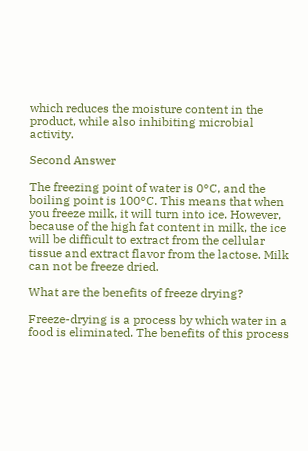which reduces the moisture content in the product, while also inhibiting microbial activity.

Second Answer

The freezing point of water is 0°C, and the boiling point is 100°C. This means that when you freeze milk, it will turn into ice. However, because of the high fat content in milk, the ice will be difficult to extract from the cellular tissue and extract flavor from the lactose. Milk can not be freeze dried.

What are the benefits of freeze drying?

Freeze-drying is a process by which water in a food is eliminated. The benefits of this process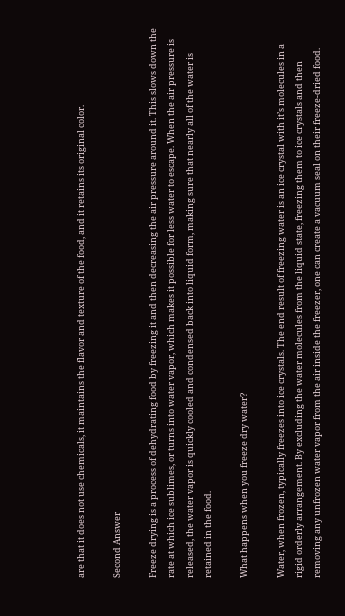are that it does not use chemicals, it maintains the flavor and texture of the food, and it retains its original color.

Second Answer

Freeze drying is a process of dehydrating food by freezing it and then decreasing the air pressure around it. This slows down the rate at which ice sublimes, or turns into water vapor, which makes it possible for less water to escape. When the air pressure is released, the water vapor is quickly cooled and condensed back into liquid form, making sure that nearly all of the water is retained in the food.

What happens when you freeze dry water?

Water, when frozen, typically freezes into ice crystals. The end result of freezing water is an ice crystal with it’s molecules in a rigid orderly arrangement. By excluding the water molecules from the liquid state, freezing them to ice crystals and then removing any unfrozen water vapor from the air inside the freezer, one can create a vacuum seal on their freeze-dried food.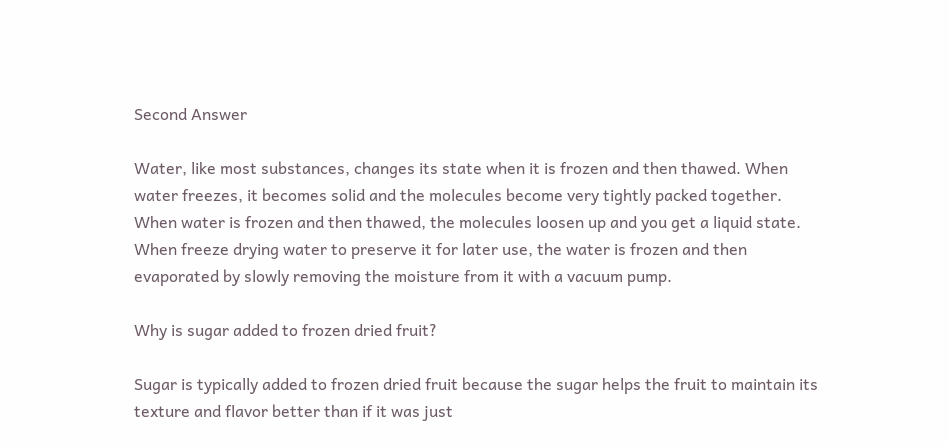Second Answer

Water, like most substances, changes its state when it is frozen and then thawed. When water freezes, it becomes solid and the molecules become very tightly packed together. When water is frozen and then thawed, the molecules loosen up and you get a liquid state. When freeze drying water to preserve it for later use, the water is frozen and then evaporated by slowly removing the moisture from it with a vacuum pump.

Why is sugar added to frozen dried fruit?

Sugar is typically added to frozen dried fruit because the sugar helps the fruit to maintain its texture and flavor better than if it was just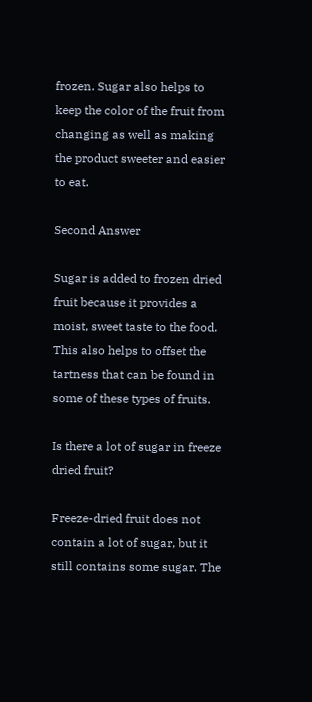frozen. Sugar also helps to keep the color of the fruit from changing as well as making the product sweeter and easier to eat.

Second Answer

Sugar is added to frozen dried fruit because it provides a moist, sweet taste to the food. This also helps to offset the tartness that can be found in some of these types of fruits.

Is there a lot of sugar in freeze dried fruit?

Freeze-dried fruit does not contain a lot of sugar, but it still contains some sugar. The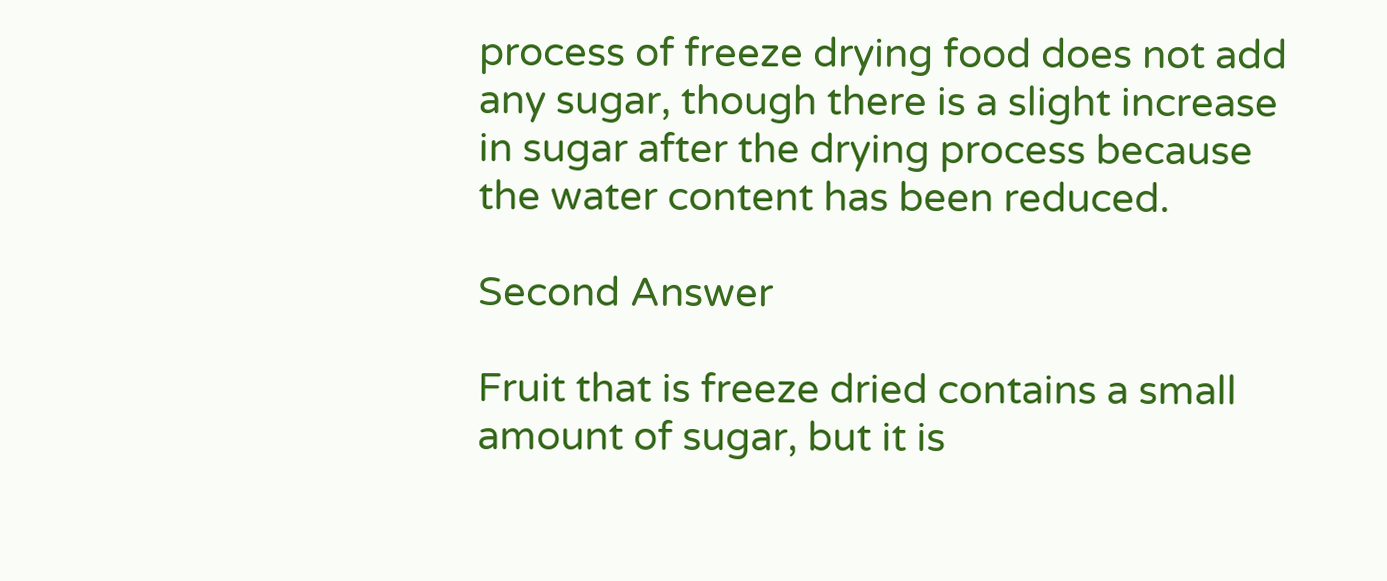process of freeze drying food does not add any sugar, though there is a slight increase in sugar after the drying process because the water content has been reduced.

Second Answer

Fruit that is freeze dried contains a small amount of sugar, but it is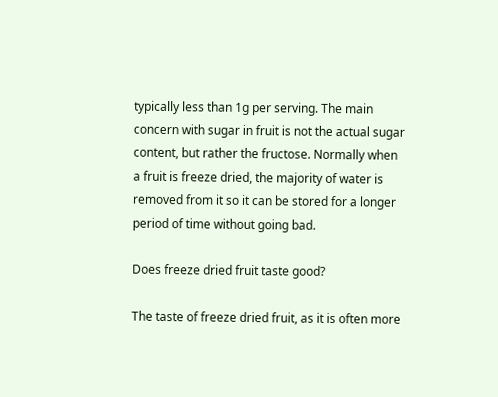typically less than 1g per serving. The main concern with sugar in fruit is not the actual sugar content, but rather the fructose. Normally when a fruit is freeze dried, the majority of water is removed from it so it can be stored for a longer period of time without going bad.

Does freeze dried fruit taste good?

The taste of freeze dried fruit, as it is often more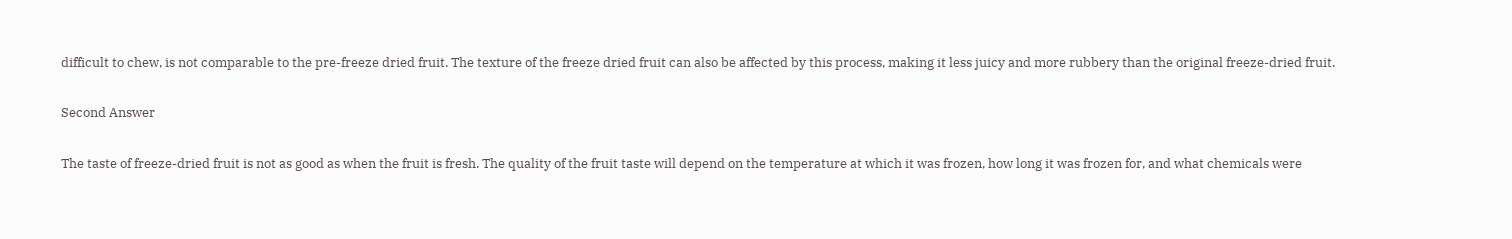difficult to chew, is not comparable to the pre-freeze dried fruit. The texture of the freeze dried fruit can also be affected by this process, making it less juicy and more rubbery than the original freeze-dried fruit.

Second Answer

The taste of freeze-dried fruit is not as good as when the fruit is fresh. The quality of the fruit taste will depend on the temperature at which it was frozen, how long it was frozen for, and what chemicals were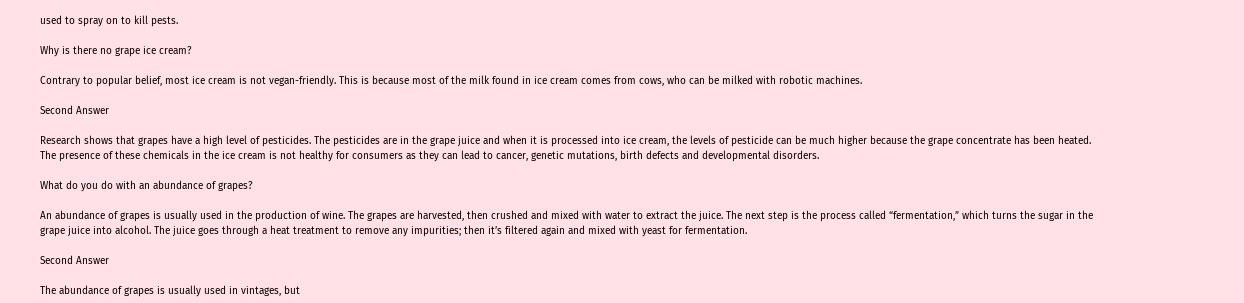used to spray on to kill pests.

Why is there no grape ice cream?

Contrary to popular belief, most ice cream is not vegan-friendly. This is because most of the milk found in ice cream comes from cows, who can be milked with robotic machines.

Second Answer

Research shows that grapes have a high level of pesticides. The pesticides are in the grape juice and when it is processed into ice cream, the levels of pesticide can be much higher because the grape concentrate has been heated. The presence of these chemicals in the ice cream is not healthy for consumers as they can lead to cancer, genetic mutations, birth defects and developmental disorders.

What do you do with an abundance of grapes?

An abundance of grapes is usually used in the production of wine. The grapes are harvested, then crushed and mixed with water to extract the juice. The next step is the process called “fermentation,” which turns the sugar in the grape juice into alcohol. The juice goes through a heat treatment to remove any impurities; then it’s filtered again and mixed with yeast for fermentation.

Second Answer

The abundance of grapes is usually used in vintages, but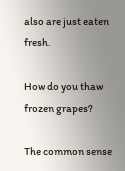also are just eaten fresh.

How do you thaw frozen grapes?

The common sense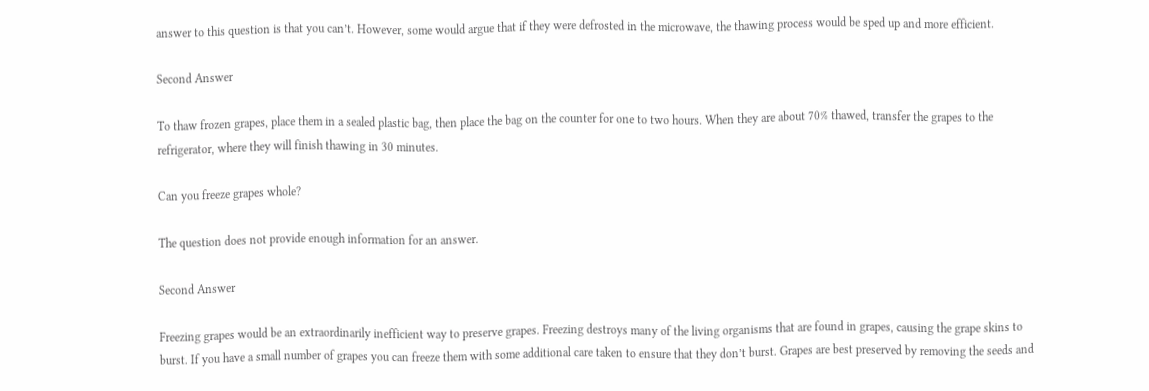answer to this question is that you can’t. However, some would argue that if they were defrosted in the microwave, the thawing process would be sped up and more efficient.

Second Answer

To thaw frozen grapes, place them in a sealed plastic bag, then place the bag on the counter for one to two hours. When they are about 70% thawed, transfer the grapes to the refrigerator, where they will finish thawing in 30 minutes.

Can you freeze grapes whole?

The question does not provide enough information for an answer.

Second Answer

Freezing grapes would be an extraordinarily inefficient way to preserve grapes. Freezing destroys many of the living organisms that are found in grapes, causing the grape skins to burst. If you have a small number of grapes you can freeze them with some additional care taken to ensure that they don’t burst. Grapes are best preserved by removing the seeds and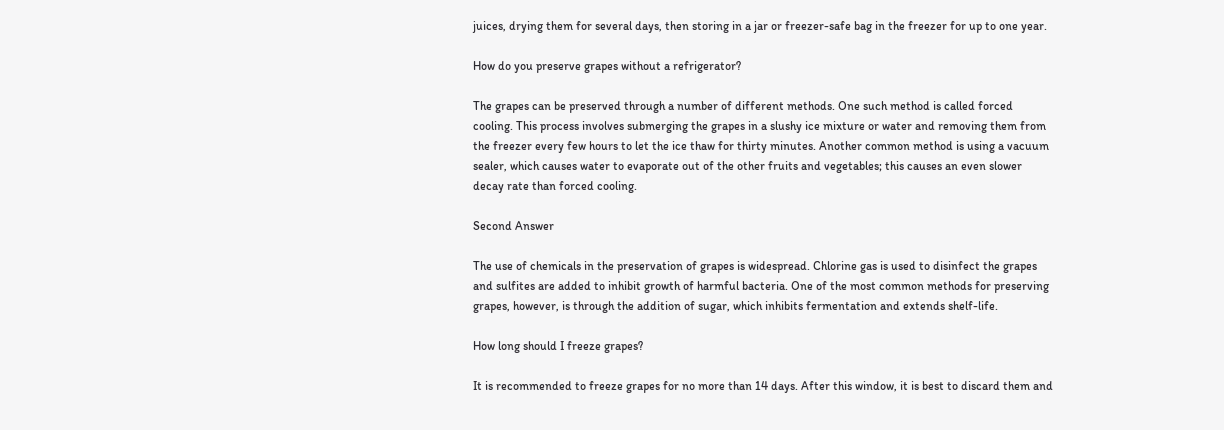juices, drying them for several days, then storing in a jar or freezer-safe bag in the freezer for up to one year.

How do you preserve grapes without a refrigerator?

The grapes can be preserved through a number of different methods. One such method is called forced cooling. This process involves submerging the grapes in a slushy ice mixture or water and removing them from the freezer every few hours to let the ice thaw for thirty minutes. Another common method is using a vacuum sealer, which causes water to evaporate out of the other fruits and vegetables; this causes an even slower decay rate than forced cooling.

Second Answer

The use of chemicals in the preservation of grapes is widespread. Chlorine gas is used to disinfect the grapes and sulfites are added to inhibit growth of harmful bacteria. One of the most common methods for preserving grapes, however, is through the addition of sugar, which inhibits fermentation and extends shelf-life.

How long should I freeze grapes?

It is recommended to freeze grapes for no more than 14 days. After this window, it is best to discard them and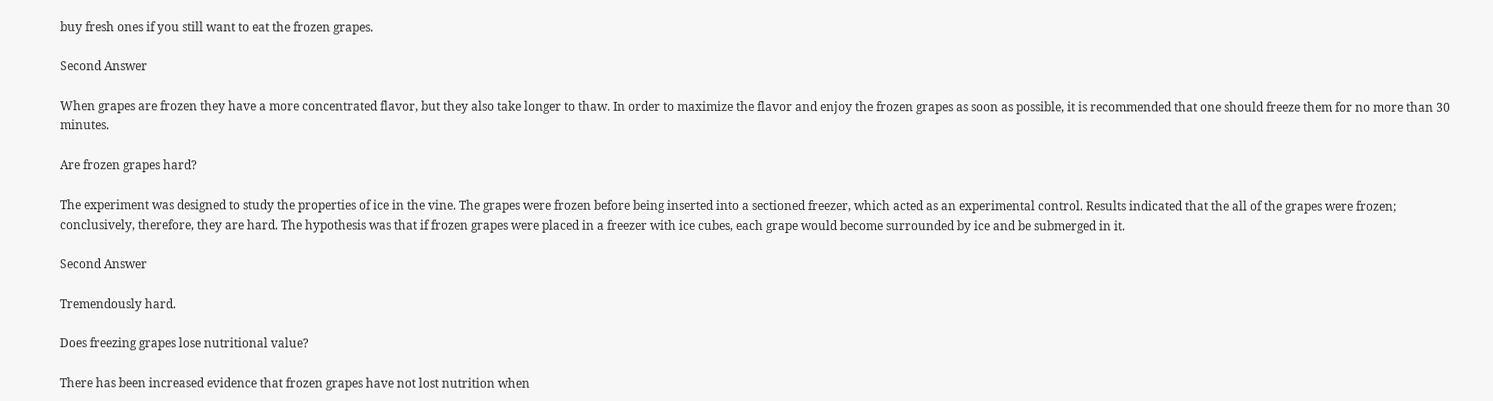buy fresh ones if you still want to eat the frozen grapes.

Second Answer

When grapes are frozen they have a more concentrated flavor, but they also take longer to thaw. In order to maximize the flavor and enjoy the frozen grapes as soon as possible, it is recommended that one should freeze them for no more than 30 minutes.

Are frozen grapes hard?

The experiment was designed to study the properties of ice in the vine. The grapes were frozen before being inserted into a sectioned freezer, which acted as an experimental control. Results indicated that the all of the grapes were frozen; conclusively, therefore, they are hard. The hypothesis was that if frozen grapes were placed in a freezer with ice cubes, each grape would become surrounded by ice and be submerged in it.

Second Answer

Tremendously hard.

Does freezing grapes lose nutritional value?

There has been increased evidence that frozen grapes have not lost nutrition when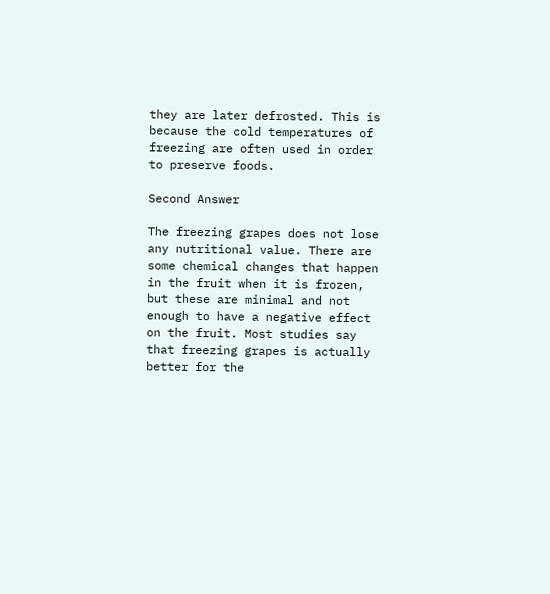they are later defrosted. This is because the cold temperatures of freezing are often used in order to preserve foods.

Second Answer

The freezing grapes does not lose any nutritional value. There are some chemical changes that happen in the fruit when it is frozen, but these are minimal and not enough to have a negative effect on the fruit. Most studies say that freezing grapes is actually better for the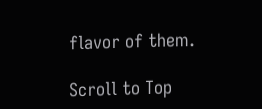flavor of them.

Scroll to Top